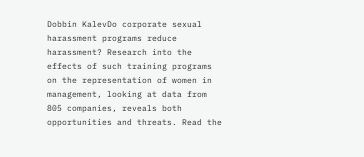Dobbin KalevDo corporate sexual harassment programs reduce harassment? Research into the effects of such training programs on the representation of women in management, looking at data from 805 companies, reveals both opportunities and threats. Read the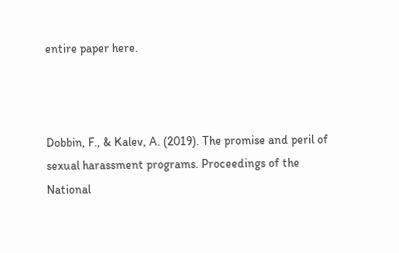entire paper here.



Dobbin, F., & Kalev, A. (2019). The promise and peril of sexual harassment programs. Proceedings of the National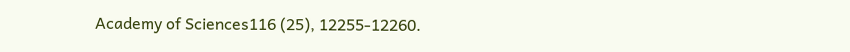Academy of Sciences116 (25), 12255-12260.